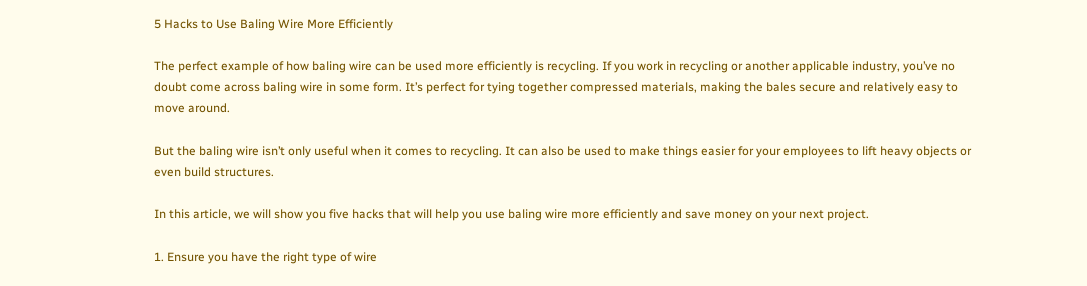5 Hacks to Use Baling Wire More Efficiently

The perfect example of how baling wire can be used more efficiently is recycling. If you work in recycling or another applicable industry, you’ve no doubt come across baling wire in some form. It’s perfect for tying together compressed materials, making the bales secure and relatively easy to move around.

But the baling wire isn’t only useful when it comes to recycling. It can also be used to make things easier for your employees to lift heavy objects or even build structures.

In this article, we will show you five hacks that will help you use baling wire more efficiently and save money on your next project.

1. Ensure you have the right type of wire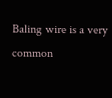Baling wire is a very common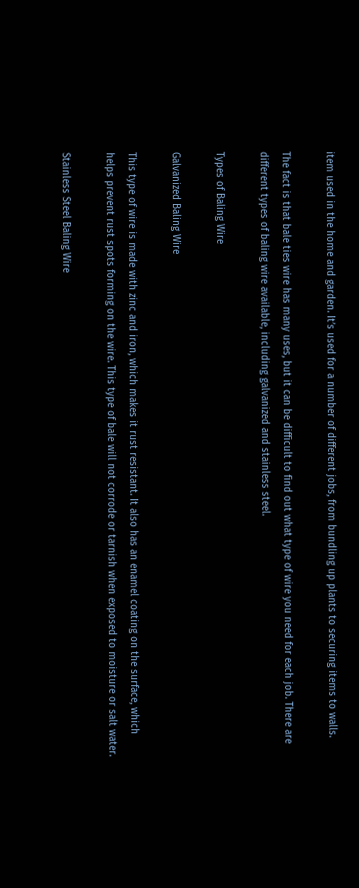item used in the home and garden. It’s used for a number of different jobs, from bundling up plants to securing items to walls.

The fact is that bale ties wire has many uses, but it can be difficult to find out what type of wire you need for each job. There are different types of baling wire available, including galvanized and stainless steel.

Types of Baling Wire

Galvanized Baling Wire

This type of wire is made with zinc and iron, which makes it rust resistant. It also has an enamel coating on the surface, which helps prevent rust spots forming on the wire. This type of bale will not corrode or tarnish when exposed to moisture or salt water.

Stainless Steel Baling Wire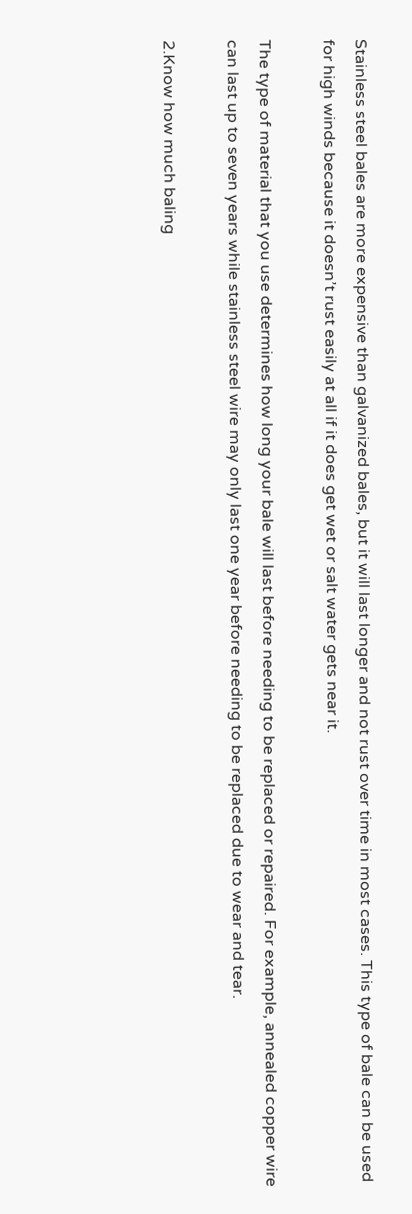Stainless steel bales are more expensive than galvanized bales, but it will last longer and not rust over time in most cases. This type of bale can be used for high winds because it doesn’t rust easily at all if it does get wet or salt water gets near it.

The type of material that you use determines how long your bale will last before needing to be replaced or repaired. For example, annealed copper wire can last up to seven years while stainless steel wire may only last one year before needing to be replaced due to wear and tear.

2.Know how much baling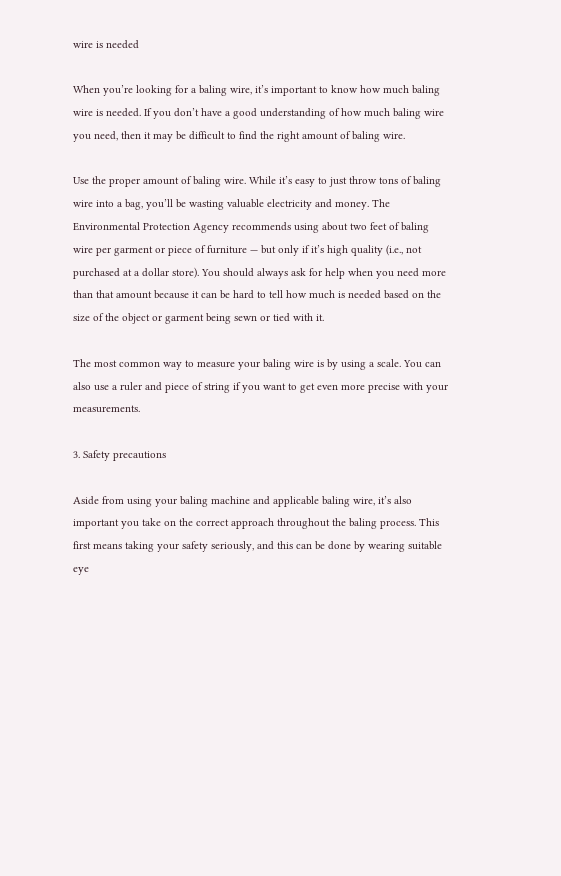wire is needed

When you’re looking for a baling wire, it’s important to know how much baling wire is needed. If you don’t have a good understanding of how much baling wire you need, then it may be difficult to find the right amount of baling wire.

Use the proper amount of baling wire. While it’s easy to just throw tons of baling wire into a bag, you’ll be wasting valuable electricity and money. The Environmental Protection Agency recommends using about two feet of baling wire per garment or piece of furniture — but only if it’s high quality (i.e., not purchased at a dollar store). You should always ask for help when you need more than that amount because it can be hard to tell how much is needed based on the size of the object or garment being sewn or tied with it.

The most common way to measure your baling wire is by using a scale. You can also use a ruler and piece of string if you want to get even more precise with your measurements.

3. Safety precautions

Aside from using your baling machine and applicable baling wire, it’s also important you take on the correct approach throughout the baling process. This first means taking your safety seriously, and this can be done by wearing suitable eye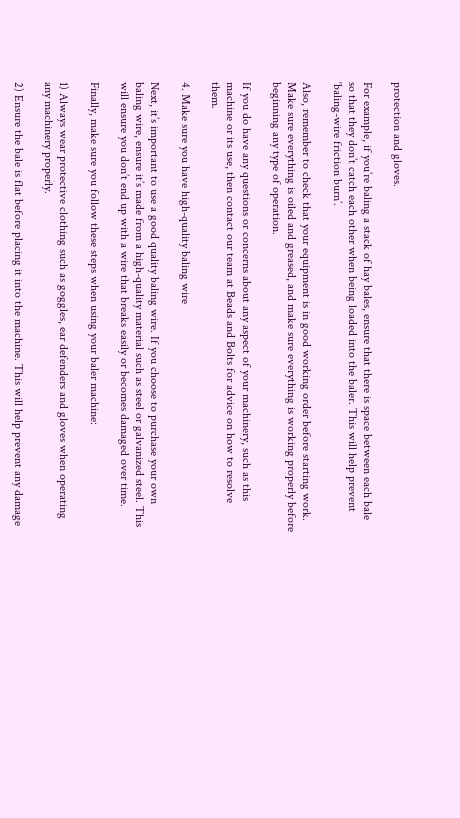protection and gloves.

For example, if you’re baling a stack of hay bales, ensure that there is space between each bale so that they don’t catch each other when being loaded into the baler. This will help prevent ‘baling-wire friction burn’.

Also, remember to check that your equipment is in good working order before starting work. Make sure everything is oiled and greased, and make sure everything is working properly before beginning any type of operation.

If you do have any questions or concerns about any aspect of your machinery, such as this machine or its use, then contact our team at Beads and Bolts for advice on how to resolve them.

4. Make sure you have high-quality baling wire

Next, it’s important to use a good quality baling wire. If you choose to purchase your own baling wire, ensure it’s made from a high-quality material such as steel or galvanized steel. This will ensure you don’t end up with a wire that breaks easily or becomes damaged over time.

Finally, make sure you follow these steps when using your baler machine:

1) Always wear protective clothing such as goggles, ear defenders and gloves when operating any machinery properly.

2) Ensure the bale is flat before placing it into the machine. This will help prevent any damage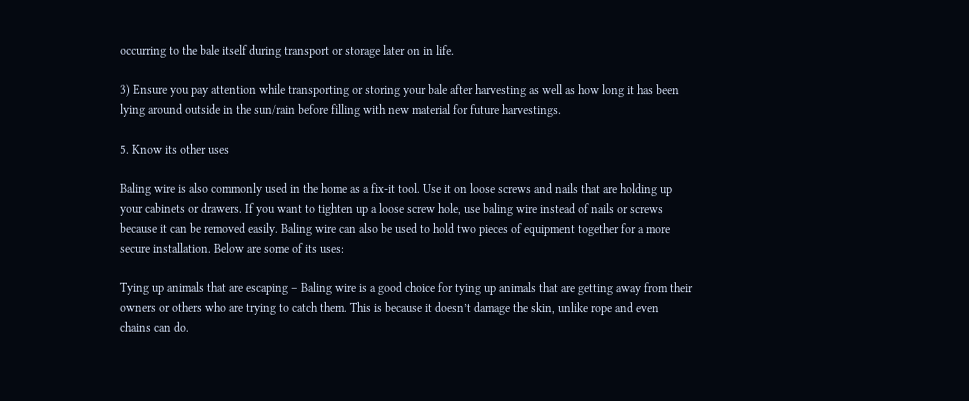occurring to the bale itself during transport or storage later on in life.

3) Ensure you pay attention while transporting or storing your bale after harvesting as well as how long it has been lying around outside in the sun/rain before filling with new material for future harvestings.

5. Know its other uses

Baling wire is also commonly used in the home as a fix-it tool. Use it on loose screws and nails that are holding up your cabinets or drawers. If you want to tighten up a loose screw hole, use baling wire instead of nails or screws because it can be removed easily. Baling wire can also be used to hold two pieces of equipment together for a more secure installation. Below are some of its uses:

Tying up animals that are escaping – Baling wire is a good choice for tying up animals that are getting away from their owners or others who are trying to catch them. This is because it doesn’t damage the skin, unlike rope and even chains can do.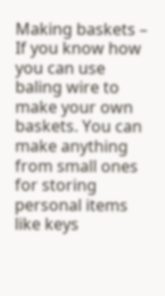Making baskets – If you know how you can use baling wire to make your own baskets. You can make anything from small ones for storing personal items like keys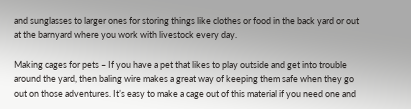and sunglasses to larger ones for storing things like clothes or food in the back yard or out at the barnyard where you work with livestock every day.

Making cages for pets – If you have a pet that likes to play outside and get into trouble around the yard, then baling wire makes a great way of keeping them safe when they go out on those adventures. It’s easy to make a cage out of this material if you need one and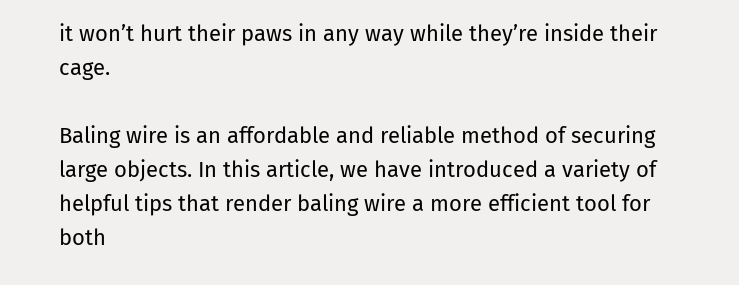it won’t hurt their paws in any way while they’re inside their cage.

Baling wire is an affordable and reliable method of securing large objects. In this article, we have introduced a variety of helpful tips that render baling wire a more efficient tool for both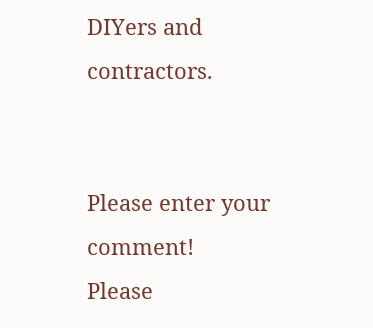DIYers and contractors.


Please enter your comment!
Please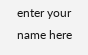enter your name here